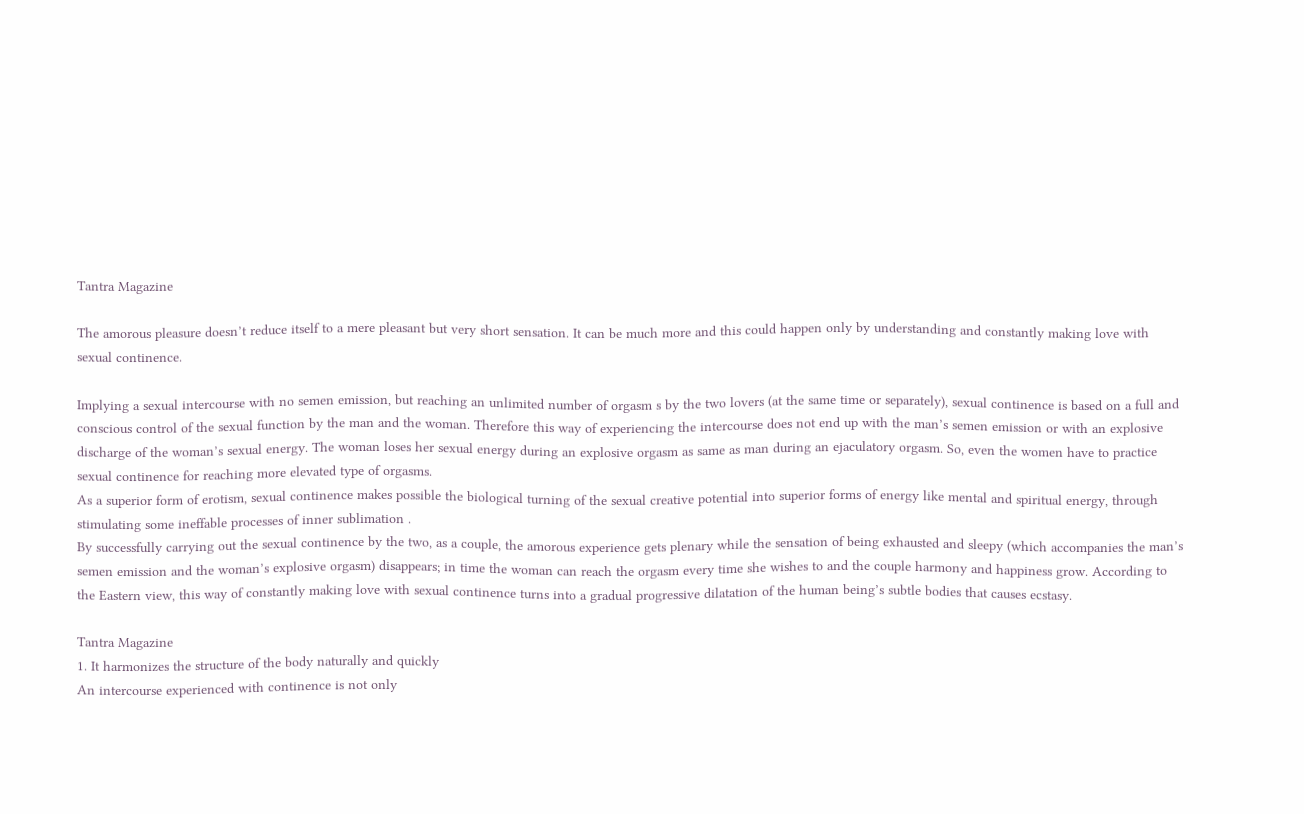Tantra Magazine

The amorous pleasure doesn’t reduce itself to a mere pleasant but very short sensation. It can be much more and this could happen only by understanding and constantly making love with sexual continence.

Implying a sexual intercourse with no semen emission, but reaching an unlimited number of orgasm s by the two lovers (at the same time or separately), sexual continence is based on a full and conscious control of the sexual function by the man and the woman. Therefore this way of experiencing the intercourse does not end up with the man’s semen emission or with an explosive discharge of the woman’s sexual energy. The woman loses her sexual energy during an explosive orgasm as same as man during an ejaculatory orgasm. So, even the women have to practice sexual continence for reaching more elevated type of orgasms.
As a superior form of erotism, sexual continence makes possible the biological turning of the sexual creative potential into superior forms of energy like mental and spiritual energy, through stimulating some ineffable processes of inner sublimation .
By successfully carrying out the sexual continence by the two, as a couple, the amorous experience gets plenary while the sensation of being exhausted and sleepy (which accompanies the man’s semen emission and the woman’s explosive orgasm) disappears; in time the woman can reach the orgasm every time she wishes to and the couple harmony and happiness grow. According to the Eastern view, this way of constantly making love with sexual continence turns into a gradual progressive dilatation of the human being’s subtle bodies that causes ecstasy.

Tantra Magazine
1. It harmonizes the structure of the body naturally and quickly
An intercourse experienced with continence is not only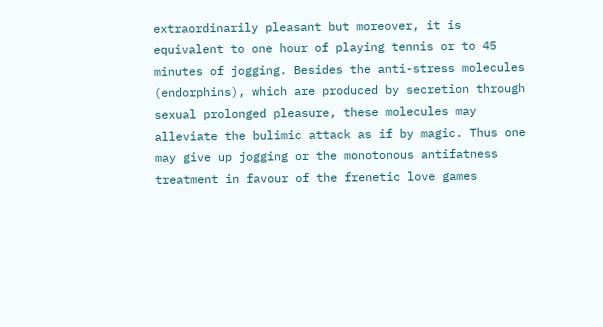extraordinarily pleasant but moreover, it is equivalent to one hour of playing tennis or to 45 minutes of jogging. Besides the anti-stress molecules (endorphins), which are produced by secretion through sexual prolonged pleasure, these molecules may alleviate the bulimic attack as if by magic. Thus one may give up jogging or the monotonous antifatness treatment in favour of the frenetic love games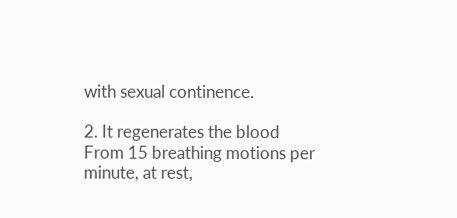with sexual continence.

2. It regenerates the blood
From 15 breathing motions per minute, at rest,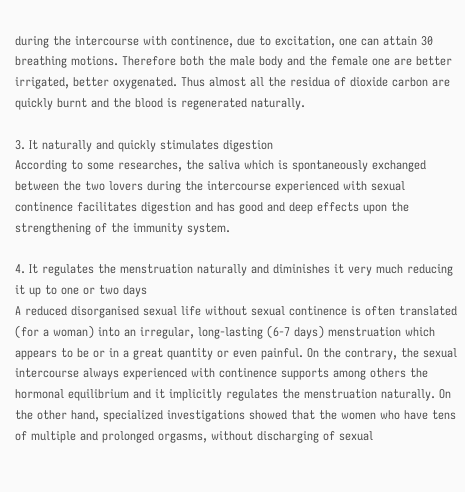during the intercourse with continence, due to excitation, one can attain 30 breathing motions. Therefore both the male body and the female one are better irrigated, better oxygenated. Thus almost all the residua of dioxide carbon are quickly burnt and the blood is regenerated naturally.

3. It naturally and quickly stimulates digestion
According to some researches, the saliva which is spontaneously exchanged between the two lovers during the intercourse experienced with sexual continence facilitates digestion and has good and deep effects upon the strengthening of the immunity system.

4. It regulates the menstruation naturally and diminishes it very much reducing it up to one or two days
A reduced disorganised sexual life without sexual continence is often translated (for a woman) into an irregular, long-lasting (6-7 days) menstruation which appears to be or in a great quantity or even painful. On the contrary, the sexual intercourse always experienced with continence supports among others the hormonal equilibrium and it implicitly regulates the menstruation naturally. On the other hand, specialized investigations showed that the women who have tens of multiple and prolonged orgasms, without discharging of sexual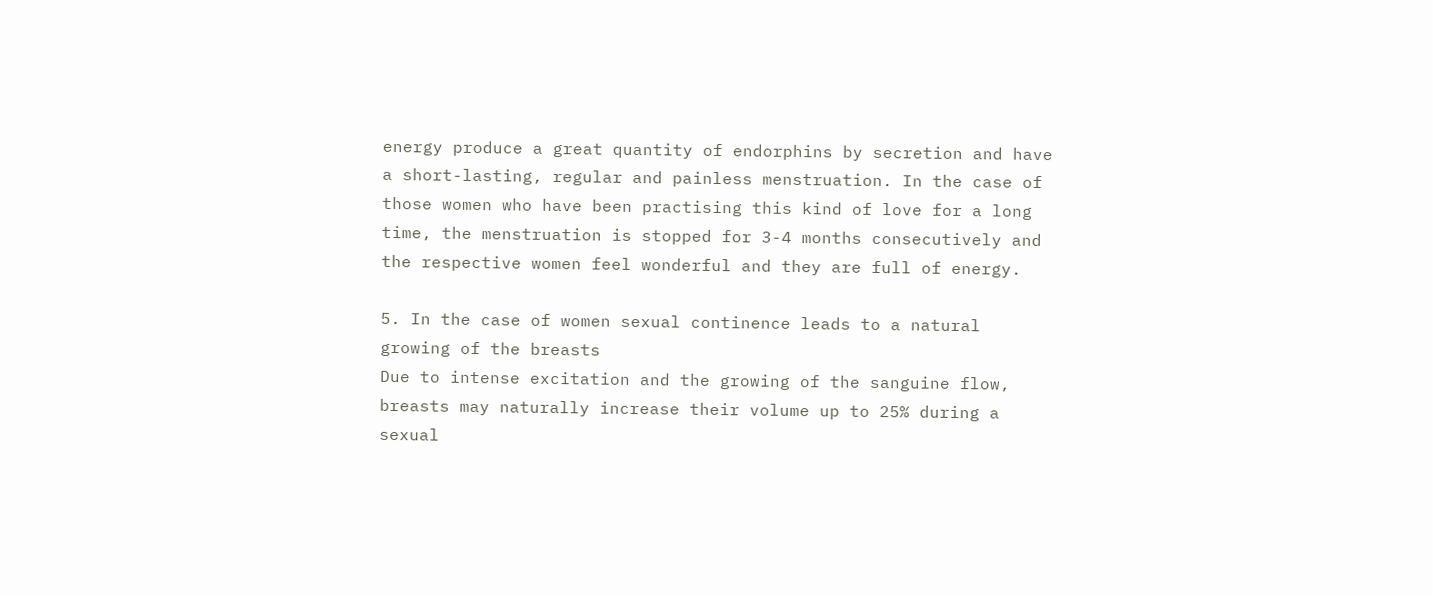energy produce a great quantity of endorphins by secretion and have a short-lasting, regular and painless menstruation. In the case of those women who have been practising this kind of love for a long time, the menstruation is stopped for 3-4 months consecutively and the respective women feel wonderful and they are full of energy.

5. In the case of women sexual continence leads to a natural growing of the breasts
Due to intense excitation and the growing of the sanguine flow, breasts may naturally increase their volume up to 25% during a sexual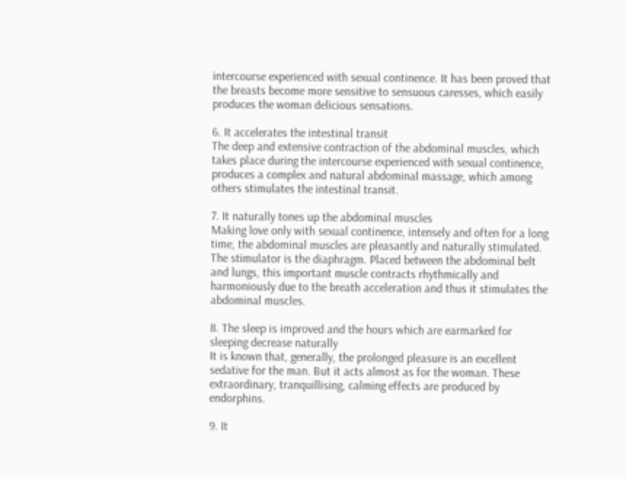intercourse experienced with sexual continence. It has been proved that the breasts become more sensitive to sensuous caresses, which easily produces the woman delicious sensations.

6. It accelerates the intestinal transit
The deep and extensive contraction of the abdominal muscles, which takes place during the intercourse experienced with sexual continence, produces a complex and natural abdominal massage, which among others stimulates the intestinal transit.

7. It naturally tones up the abdominal muscles
Making love only with sexual continence, intensely and often for a long time, the abdominal muscles are pleasantly and naturally stimulated. The stimulator is the diaphragm. Placed between the abdominal belt and lungs, this important muscle contracts rhythmically and harmoniously due to the breath acceleration and thus it stimulates the abdominal muscles.

8. The sleep is improved and the hours which are earmarked for sleeping decrease naturally
It is known that, generally, the prolonged pleasure is an excellent sedative for the man. But it acts almost as for the woman. These extraordinary, tranquillising, calming effects are produced by endorphins.

9. It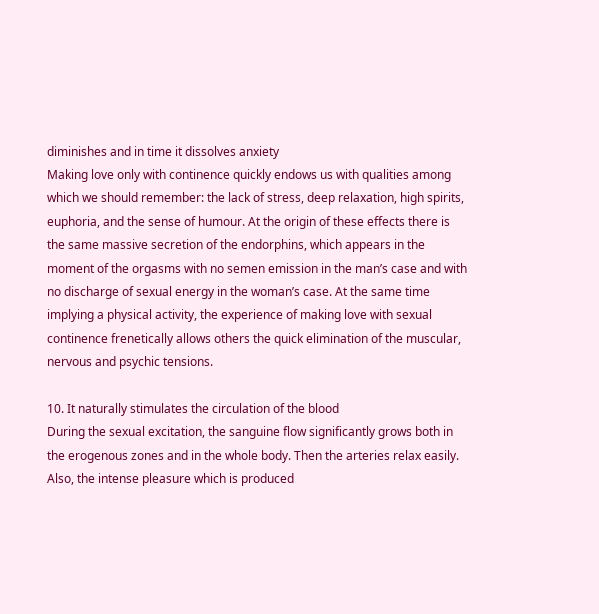diminishes and in time it dissolves anxiety
Making love only with continence quickly endows us with qualities among which we should remember: the lack of stress, deep relaxation, high spirits, euphoria, and the sense of humour. At the origin of these effects there is the same massive secretion of the endorphins, which appears in the moment of the orgasms with no semen emission in the man’s case and with no discharge of sexual energy in the woman’s case. At the same time implying a physical activity, the experience of making love with sexual continence frenetically allows others the quick elimination of the muscular, nervous and psychic tensions.

10. It naturally stimulates the circulation of the blood
During the sexual excitation, the sanguine flow significantly grows both in the erogenous zones and in the whole body. Then the arteries relax easily. Also, the intense pleasure which is produced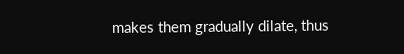makes them gradually dilate, thus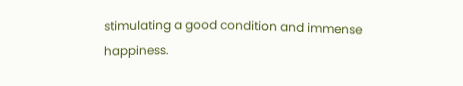stimulating a good condition and immense happiness.